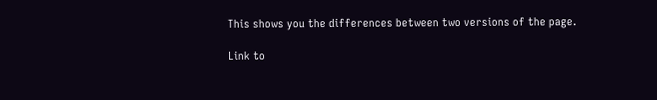This shows you the differences between two versions of the page.

Link to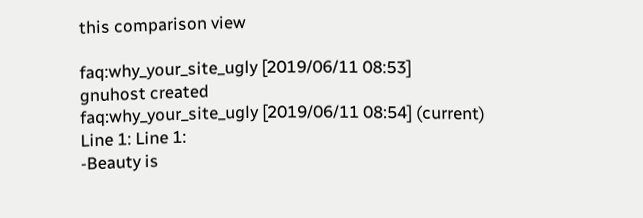this comparison view

faq:why_your_site_ugly [2019/06/11 08:53]
gnuhost created
faq:why_your_site_ugly [2019/06/11 08:54] (current)
Line 1: Line 1:
-Beauty is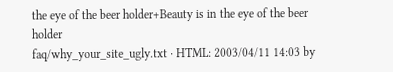the eye of the beer holder+Beauty is in the eye of the beer holder
faq/why_your_site_ugly.txt · HTML: 2003/04/11 14:03 by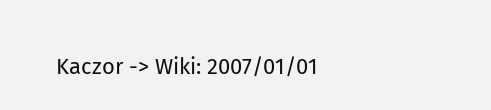Kaczor -> Wiki: 2007/01/01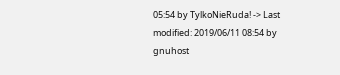05:54 by TylkoNieRuda! -> Last modified: 2019/06/11 08:54 by gnuhost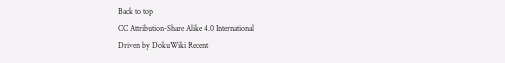Back to top
CC Attribution-Share Alike 4.0 International
Driven by DokuWiki Recent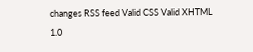changes RSS feed Valid CSS Valid XHTML 1.0